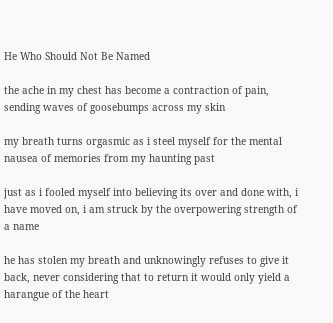He Who Should Not Be Named

the ache in my chest has become a contraction of pain, sending waves of goosebumps across my skin

my breath turns orgasmic as i steel myself for the mental nausea of memories from my haunting past

just as i fooled myself into believing its over and done with, i have moved on, i am struck by the overpowering strength of a name

he has stolen my breath and unknowingly refuses to give it back, never considering that to return it would only yield a harangue of the heart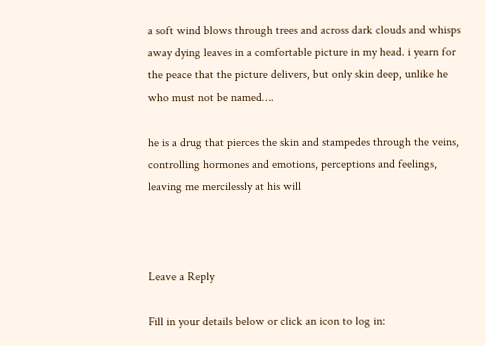a soft wind blows through trees and across dark clouds and whisps away dying leaves in a comfortable picture in my head. i yearn for the peace that the picture delivers, but only skin deep, unlike he who must not be named….

he is a drug that pierces the skin and stampedes through the veins, controlling hormones and emotions, perceptions and feelings, leaving me mercilessly at his will



Leave a Reply

Fill in your details below or click an icon to log in: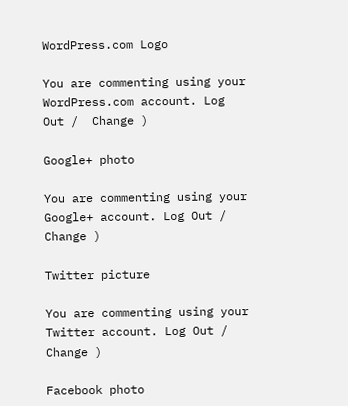WordPress.com Logo

You are commenting using your WordPress.com account. Log Out /  Change )

Google+ photo

You are commenting using your Google+ account. Log Out /  Change )

Twitter picture

You are commenting using your Twitter account. Log Out /  Change )

Facebook photo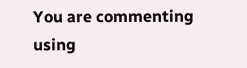You are commenting using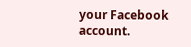your Facebook account.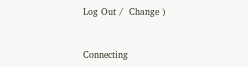Log Out /  Change )


Connecting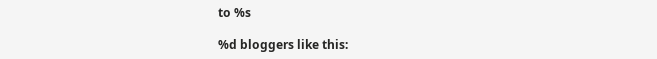to %s

%d bloggers like this: